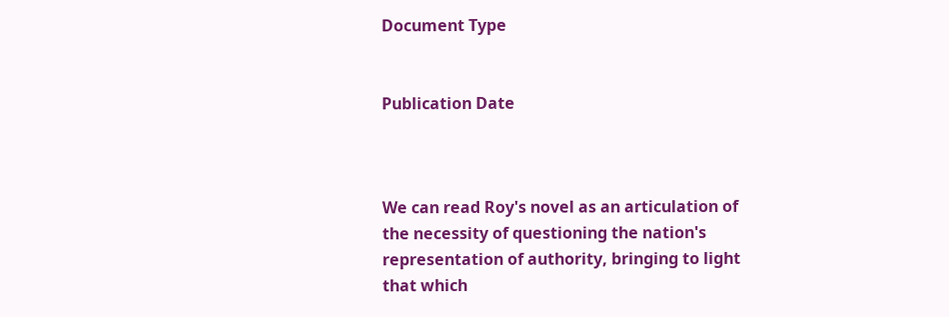Document Type


Publication Date



We can read Roy's novel as an articulation of the necessity of questioning the nation's representation of authority, bringing to light that which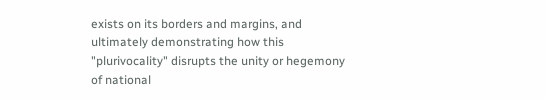exists on its borders and margins, and ultimately demonstrating how this "plurivocality" disrupts the unity or hegemony of national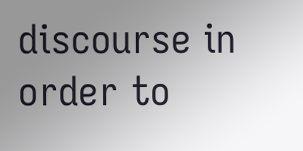discourse in order to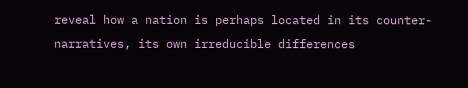reveal how a nation is perhaps located in its counter-narratives, its own irreducible differences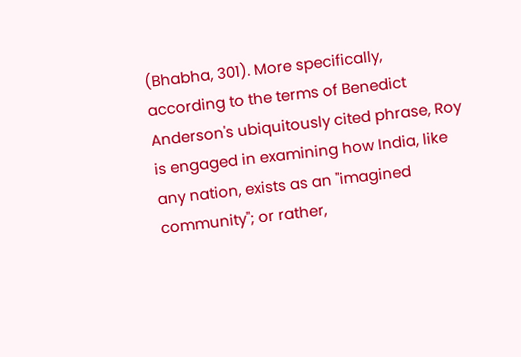(Bhabha, 301). More specifically, according to the terms of Benedict Anderson's ubiquitously cited phrase, Roy is engaged in examining how India, like any nation, exists as an "imagined community"; or rather,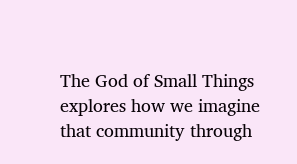The God of Small Things explores how we imagine that community through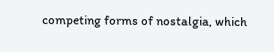competing forms of nostalgia, which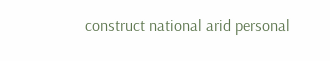construct national arid personal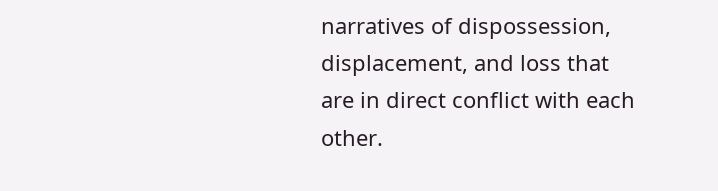narratives of dispossession, displacement, and loss that are in direct conflict with each other.